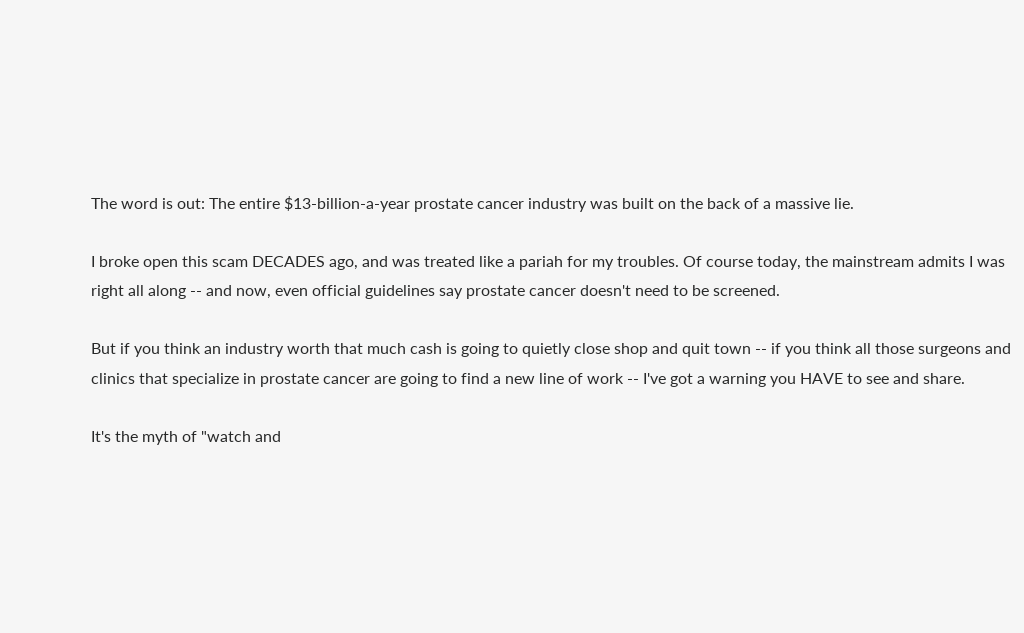The word is out: The entire $13-billion-a-year prostate cancer industry was built on the back of a massive lie.

I broke open this scam DECADES ago, and was treated like a pariah for my troubles. Of course today, the mainstream admits I was right all along -- and now, even official guidelines say prostate cancer doesn't need to be screened.

But if you think an industry worth that much cash is going to quietly close shop and quit town -- if you think all those surgeons and clinics that specialize in prostate cancer are going to find a new line of work -- I've got a warning you HAVE to see and share.

It's the myth of "watch and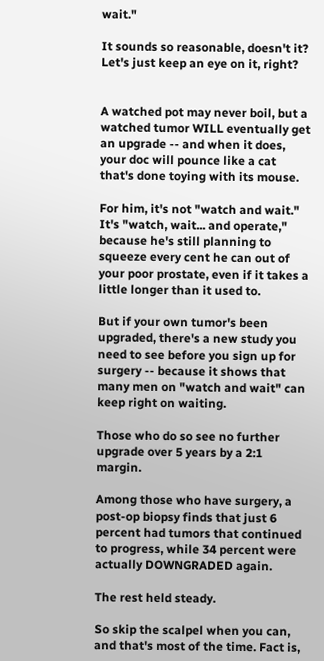wait."

It sounds so reasonable, doesn't it? Let's just keep an eye on it, right?


A watched pot may never boil, but a watched tumor WILL eventually get an upgrade -- and when it does, your doc will pounce like a cat that's done toying with its mouse.

For him, it's not "watch and wait." It's "watch, wait... and operate," because he's still planning to squeeze every cent he can out of your poor prostate, even if it takes a little longer than it used to.

But if your own tumor's been upgraded, there's a new study you need to see before you sign up for surgery -- because it shows that many men on "watch and wait" can keep right on waiting.

Those who do so see no further upgrade over 5 years by a 2:1 margin.

Among those who have surgery, a post-op biopsy finds that just 6 percent had tumors that continued to progress, while 34 percent were actually DOWNGRADED again.

The rest held steady.

So skip the scalpel when you can, and that's most of the time. Fact is,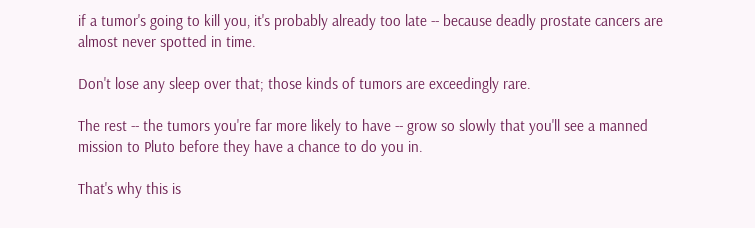if a tumor's going to kill you, it's probably already too late -- because deadly prostate cancers are almost never spotted in time.

Don't lose any sleep over that; those kinds of tumors are exceedingly rare.

The rest -- the tumors you're far more likely to have -- grow so slowly that you'll see a manned mission to Pluto before they have a chance to do you in.

That's why this is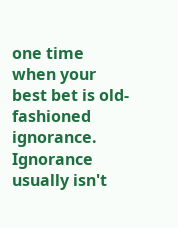one time when your best bet is old-fashioned ignorance. Ignorance usually isn't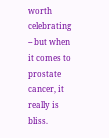worth celebrating -- but when it comes to prostate cancer, it really is bliss.